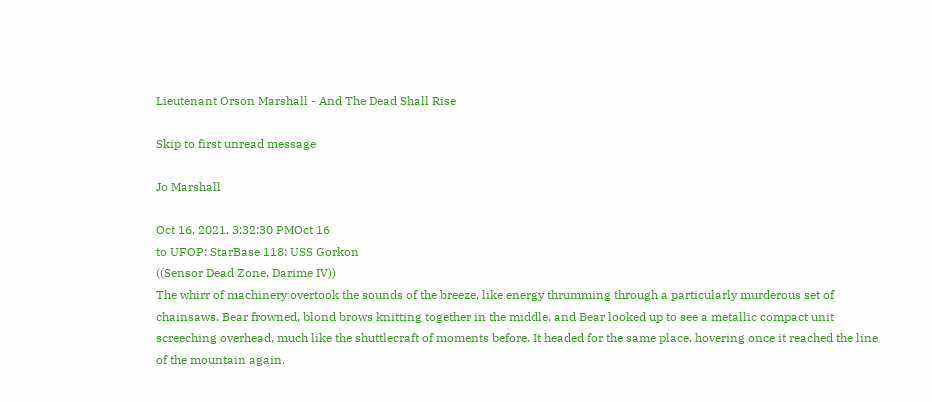Lieutenant Orson Marshall - And The Dead Shall Rise

Skip to first unread message

Jo Marshall

Oct 16, 2021, 3:32:30 PMOct 16
to UFOP: StarBase 118: USS Gorkon
((Sensor Dead Zone, Darime IV))
The whirr of machinery overtook the sounds of the breeze, like energy thrumming through a particularly murderous set of chainsaws. Bear frowned, blond brows knitting together in the middle, and Bear looked up to see a metallic compact unit screeching overhead, much like the shuttlecraft of moments before. It headed for the same place, hovering once it reached the line of the mountain again.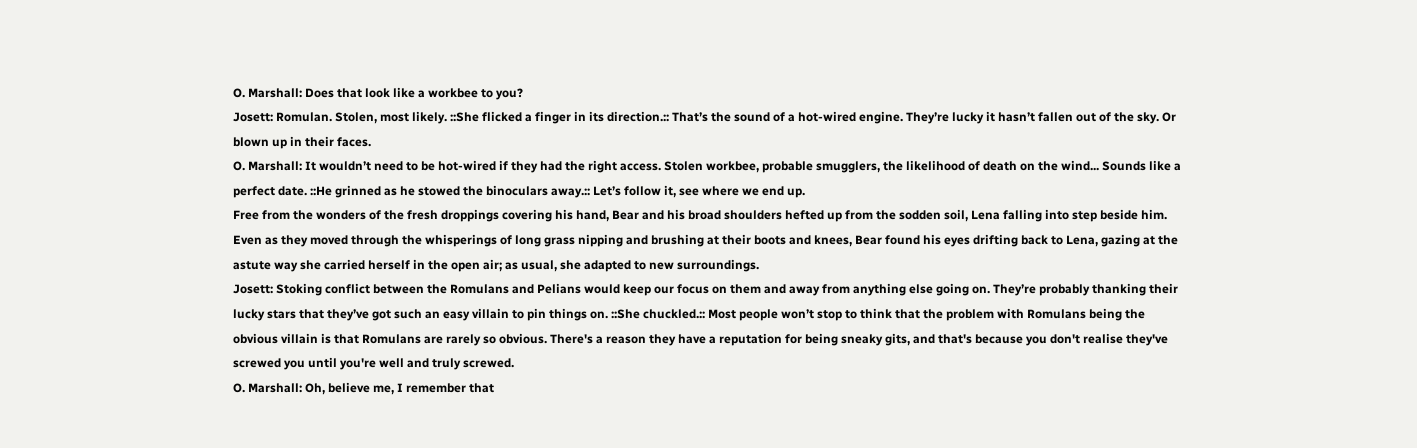O. Marshall: Does that look like a workbee to you?
Josett: Romulan. Stolen, most likely. ::She flicked a finger in its direction.:: That’s the sound of a hot-wired engine. They’re lucky it hasn’t fallen out of the sky. Or blown up in their faces.
O. Marshall: It wouldn’t need to be hot-wired if they had the right access. Stolen workbee, probable smugglers, the likelihood of death on the wind... Sounds like a perfect date. ::He grinned as he stowed the binoculars away.:: Let’s follow it, see where we end up.
Free from the wonders of the fresh droppings covering his hand, Bear and his broad shoulders hefted up from the sodden soil, Lena falling into step beside him. Even as they moved through the whisperings of long grass nipping and brushing at their boots and knees, Bear found his eyes drifting back to Lena, gazing at the astute way she carried herself in the open air; as usual, she adapted to new surroundings.
Josett: Stoking conflict between the Romulans and Pelians would keep our focus on them and away from anything else going on. They’re probably thanking their lucky stars that they’ve got such an easy villain to pin things on. ::She chuckled.:: Most people won’t stop to think that the problem with Romulans being the obvious villain is that Romulans are rarely so obvious. There's a reason they have a reputation for being sneaky gits, and that's because you don't realise they've screwed you until you're well and truly screwed.
O. Marshall: Oh, believe me, I remember that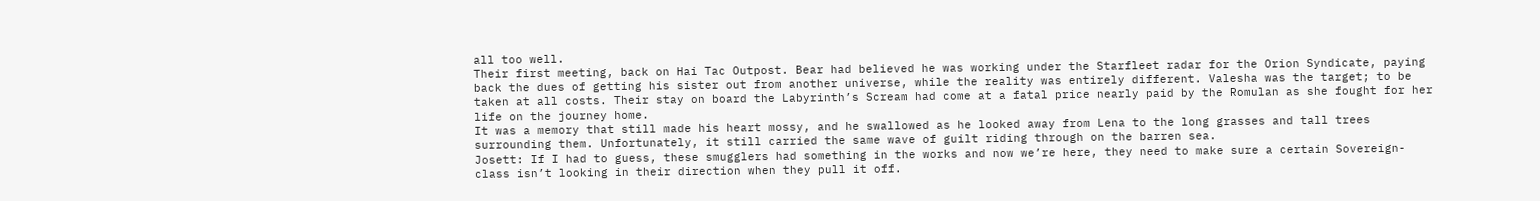all too well.
Their first meeting, back on Hai Tac Outpost. Bear had believed he was working under the Starfleet radar for the Orion Syndicate, paying back the dues of getting his sister out from another universe, while the reality was entirely different. Valesha was the target; to be taken at all costs. Their stay on board the Labyrinth’s Scream had come at a fatal price nearly paid by the Romulan as she fought for her life on the journey home.
It was a memory that still made his heart mossy, and he swallowed as he looked away from Lena to the long grasses and tall trees surrounding them. Unfortunately, it still carried the same wave of guilt riding through on the barren sea.
Josett: If I had to guess, these smugglers had something in the works and now we’re here, they need to make sure a certain Sovereign-class isn’t looking in their direction when they pull it off.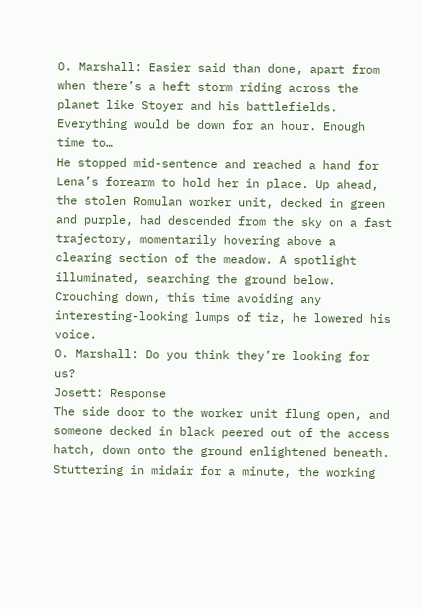O. Marshall: Easier said than done, apart from when there’s a heft storm riding across the planet like Stoyer and his battlefields. Everything would be down for an hour. Enough time to…
He stopped mid-sentence and reached a hand for Lena’s forearm to hold her in place. Up ahead, the stolen Romulan worker unit, decked in green and purple, had descended from the sky on a fast trajectory, momentarily hovering above a clearing section of the meadow. A spotlight illuminated, searching the ground below.
Crouching down, this time avoiding any interesting-looking lumps of tiz, he lowered his voice.
O. Marshall: Do you think they’re looking for us?
Josett: Response
The side door to the worker unit flung open, and someone decked in black peered out of the access hatch, down onto the ground enlightened beneath. Stuttering in midair for a minute, the working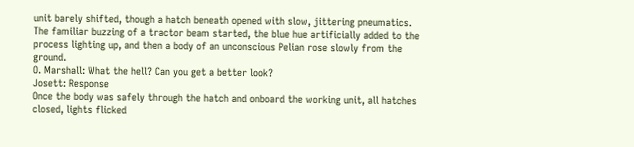unit barely shifted, though a hatch beneath opened with slow, jittering pneumatics. The familiar buzzing of a tractor beam started, the blue hue artificially added to the process lighting up, and then a body of an unconscious Pelian rose slowly from the ground.
O. Marshall: What the hell? Can you get a better look?
Josett: Response
Once the body was safely through the hatch and onboard the working unit, all hatches closed, lights flicked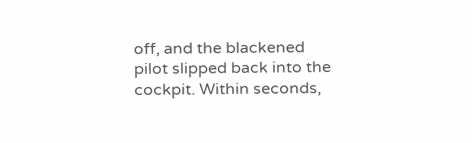off, and the blackened pilot slipped back into the cockpit. Within seconds,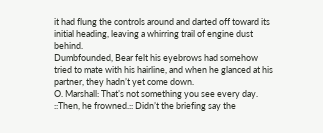it had flung the controls around and darted off toward its initial heading, leaving a whirring trail of engine dust behind.
Dumbfounded, Bear felt his eyebrows had somehow tried to mate with his hairline, and when he glanced at his partner, they hadn’t yet come down.
O. Marshall: That’s not something you see every day. ::Then, he frowned.:: Didn’t the briefing say the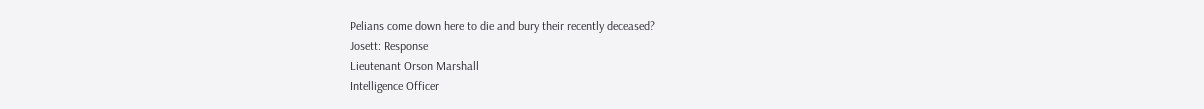Pelians come down here to die and bury their recently deceased?
Josett: Response
Lieutenant Orson Marshall
Intelligence Officer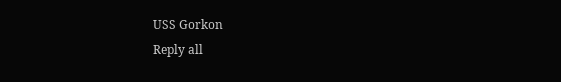USS Gorkon
Reply all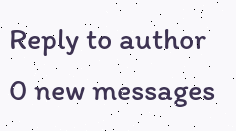Reply to author
0 new messages